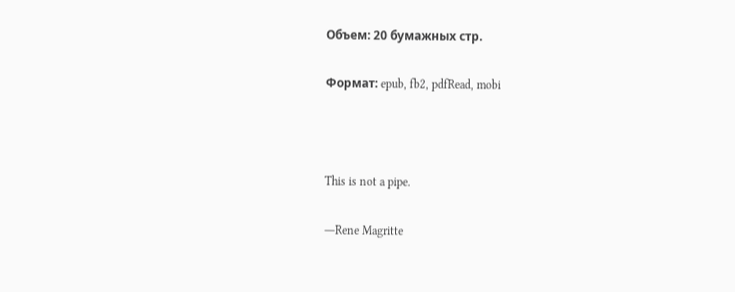Объем: 20 бумажных стр.

Формат: epub, fb2, pdfRead, mobi



This is not a pipe.

―Rene Magritte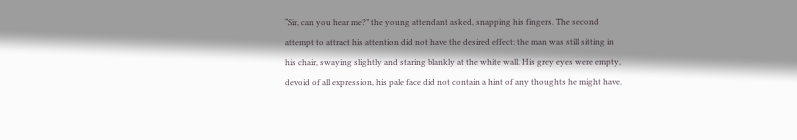“Sir, can you hear me?” the young attendant asked, snapping his fingers. The second attempt to attract his attention did not have the desired effect: the man was still sitting in his chair, swaying slightly and staring blankly at the white wall. His grey eyes were empty, devoid of all expression, his pale face did not contain a hint of any thoughts he might have.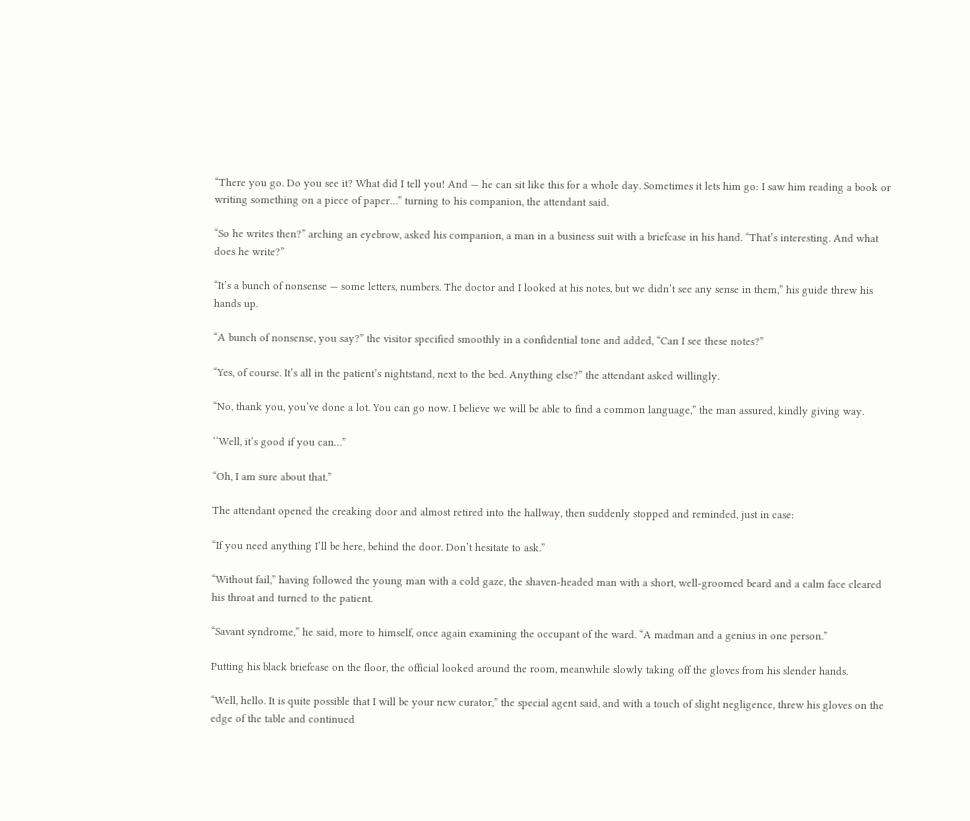“There you go. Do you see it? What did I tell you! And — he can sit like this for a whole day. Sometimes it lets him go: I saw him reading a book or writing something on a piece of paper…” turning to his companion, the attendant said.

“So he writes then?” arching an eyebrow, asked his companion, a man in a business suit with a briefcase in his hand. “That’s interesting. And what does he write?”

“It’s a bunch of nonsense — some letters, numbers. The doctor and I looked at his notes, but we didn’t see any sense in them,” his guide threw his hands up.

“A bunch of nonsense, you say?” the visitor specified smoothly in a confidential tone and added, “Can I see these notes?”

“Yes, of course. It’s all in the patient’s nightstand, next to the bed. Anything else?” the attendant asked willingly.

“No, thank you, you’ve done a lot. You can go now. I believe we will be able to find a common language,” the man assured, kindly giving way.

‘‘Well, it’s good if you can…”

“Oh, I am sure about that.”

The attendant opened the creaking door and almost retired into the hallway, then suddenly stopped and reminded, just in case:

“If you need anything I’ll be here, behind the door. Don’t hesitate to ask.”

“Without fail,” having followed the young man with a cold gaze, the shaven-headed man with a short, well-groomed beard and a calm face cleared his throat and turned to the patient.

“Savant syndrome,” he said, more to himself, once again examining the occupant of the ward. “A madman and a genius in one person.”

Putting his black briefcase on the floor, the official looked around the room, meanwhile slowly taking off the gloves from his slender hands.

“Well, hello. It is quite possible that I will be your new curator,” the special agent said, and with a touch of slight negligence, threw his gloves on the edge of the table and continued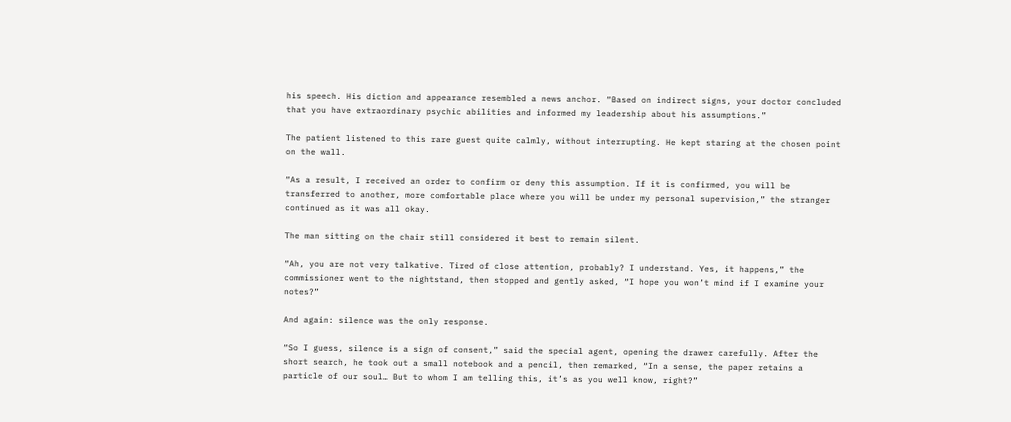his speech. His diction and appearance resembled a news anchor. “Based on indirect signs, your doctor concluded that you have extraordinary psychic abilities and informed my leadership about his assumptions.”

The patient listened to this rare guest quite calmly, without interrupting. He kept staring at the chosen point on the wall.

“As a result, I received an order to confirm or deny this assumption. If it is confirmed, you will be transferred to another, more comfortable place where you will be under my personal supervision,” the stranger continued as it was all okay.

The man sitting on the chair still considered it best to remain silent.

“Ah, you are not very talkative. Tired of close attention, probably? I understand. Yes, it happens,” the commissioner went to the nightstand, then stopped and gently asked, “I hope you won’t mind if I examine your notes?”

And again: silence was the only response.

“So I guess, silence is a sign of consent,” said the special agent, opening the drawer carefully. After the short search, he took out a small notebook and a pencil, then remarked, “In a sense, the paper retains a particle of our soul… But to whom I am telling this, it’s as you well know, right?”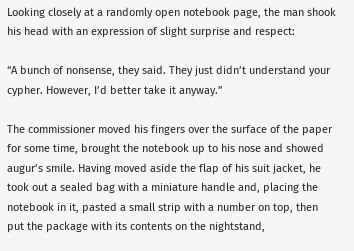Looking closely at a randomly open notebook page, the man shook his head with an expression of slight surprise and respect:

“A bunch of nonsense, they said. They just didn’t understand your cypher. However, I’d better take it anyway.”

The commissioner moved his fingers over the surface of the paper for some time, brought the notebook up to his nose and showed augur’s smile. Having moved aside the flap of his suit jacket, he took out a sealed bag with a miniature handle and, placing the notebook in it, pasted a small strip with a number on top, then put the package with its contents on the nightstand,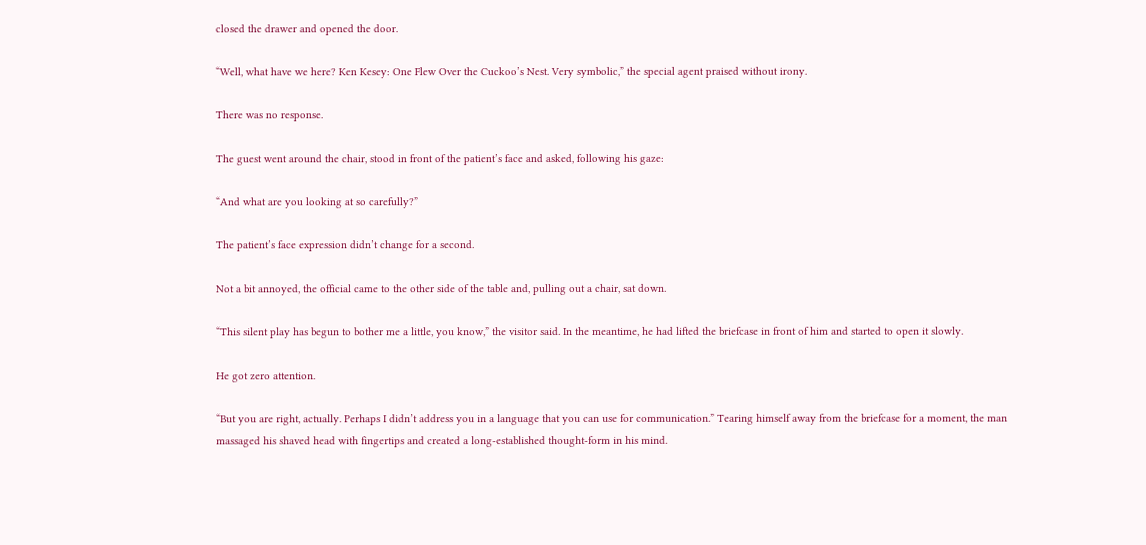closed the drawer and opened the door.

“Well, what have we here? Ken Kesey: One Flew Over the Cuckoo’s Nest. Very symbolic,” the special agent praised without irony.

There was no response.

The guest went around the chair, stood in front of the patient’s face and asked, following his gaze:

“And what are you looking at so carefully?”

The patient’s face expression didn’t change for a second.

Not a bit annoyed, the official came to the other side of the table and, pulling out a chair, sat down.

“This silent play has begun to bother me a little, you know,” the visitor said. In the meantime, he had lifted the briefcase in front of him and started to open it slowly.

He got zero attention.

“But you are right, actually. Perhaps I didn’t address you in a language that you can use for communication.” Tearing himself away from the briefcase for a moment, the man massaged his shaved head with fingertips and created a long-established thought-form in his mind.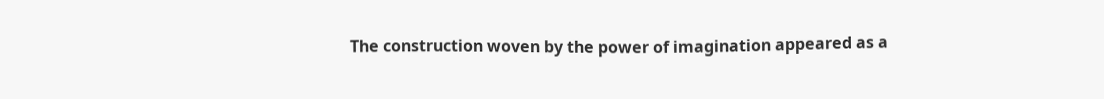The construction woven by the power of imagination appeared as a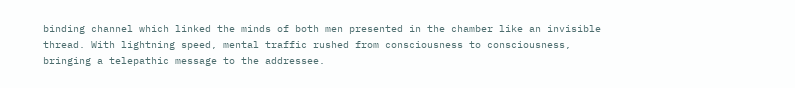binding channel which linked the minds of both men presented in the chamber like an invisible thread. With lightning speed, mental traffic rushed from consciousness to consciousness, bringing a telepathic message to the addressee.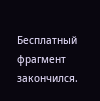Бесплатный фрагмент закончился.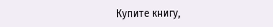Купите книгу,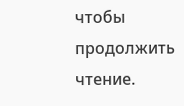чтобы продолжить чтение.